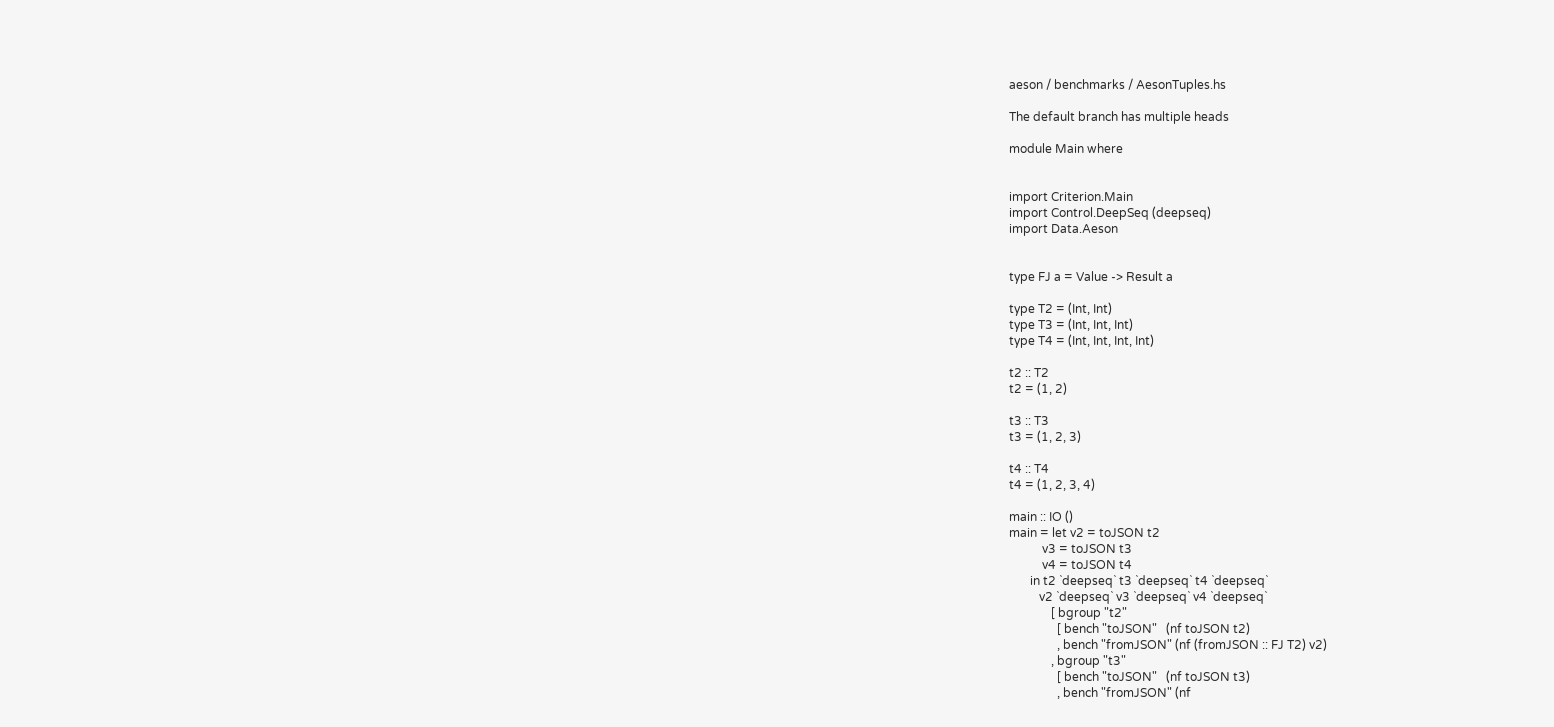aeson / benchmarks / AesonTuples.hs

The default branch has multiple heads

module Main where


import Criterion.Main
import Control.DeepSeq (deepseq)
import Data.Aeson


type FJ a = Value -> Result a

type T2 = (Int, Int)
type T3 = (Int, Int, Int)
type T4 = (Int, Int, Int, Int)

t2 :: T2
t2 = (1, 2)

t3 :: T3
t3 = (1, 2, 3)

t4 :: T4
t4 = (1, 2, 3, 4)

main :: IO ()
main = let v2 = toJSON t2
           v3 = toJSON t3
           v4 = toJSON t4
       in t2 `deepseq` t3 `deepseq` t4 `deepseq`
          v2 `deepseq` v3 `deepseq` v4 `deepseq`
              [ bgroup "t2"
                [ bench "toJSON"   (nf toJSON t2)
                , bench "fromJSON" (nf (fromJSON :: FJ T2) v2)
              , bgroup "t3"
                [ bench "toJSON"   (nf toJSON t3)
                , bench "fromJSON" (nf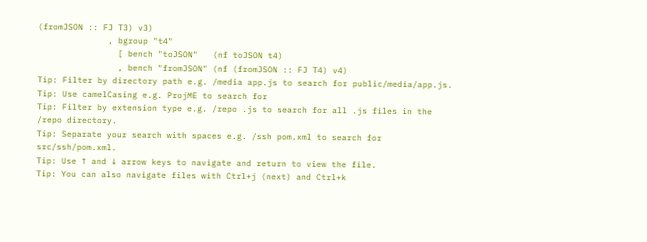(fromJSON :: FJ T3) v3)
              , bgroup "t4"
                [ bench "toJSON"   (nf toJSON t4)
                , bench "fromJSON" (nf (fromJSON :: FJ T4) v4)
Tip: Filter by directory path e.g. /media app.js to search for public/media/app.js.
Tip: Use camelCasing e.g. ProjME to search for
Tip: Filter by extension type e.g. /repo .js to search for all .js files in the /repo directory.
Tip: Separate your search with spaces e.g. /ssh pom.xml to search for src/ssh/pom.xml.
Tip: Use ↑ and ↓ arrow keys to navigate and return to view the file.
Tip: You can also navigate files with Ctrl+j (next) and Ctrl+k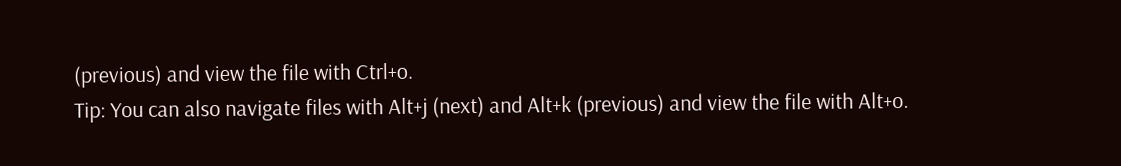(previous) and view the file with Ctrl+o.
Tip: You can also navigate files with Alt+j (next) and Alt+k (previous) and view the file with Alt+o.